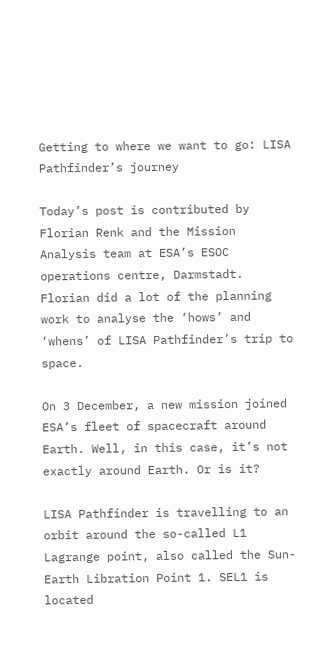Getting to where we want to go: LISA Pathfinder’s journey

Today’s post is contributed by Florian Renk and the Mission Analysis team at ESA’s ESOC operations centre, Darmstadt. Florian did a lot of the planning work to analyse the ‘hows’ and ‘whens’ of LISA Pathfinder’s trip to space.

On 3 December, a new mission joined ESA’s fleet of spacecraft around Earth. Well, in this case, it’s not exactly around Earth. Or is it?

LISA Pathfinder is travelling to an orbit around the so-called L1 Lagrange point, also called the Sun-Earth Libration Point 1. SEL1 is located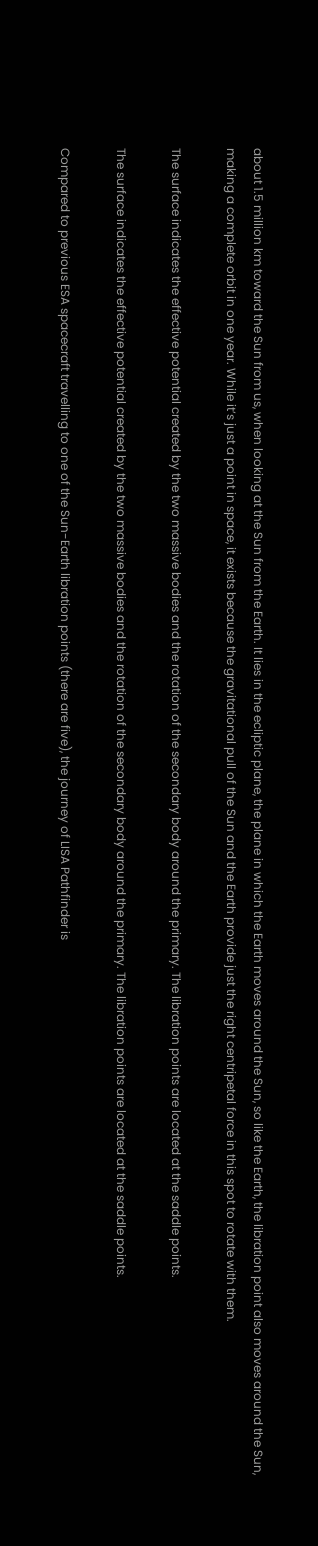about 1.5 million km toward the Sun from us, when looking at the Sun from the Earth. It lies in the ecliptic plane, the plane in which the Earth moves around the Sun, so like the Earth, the libration point also moves around the Sun, making a complete orbit in one year. While it’s just a point in space, it exists because the gravitational pull of the Sun and the Earth provide just the right centripetal force in this spot to rotate with them.

The surface indicates the effective potential created by the two massive bodies and the rotation of the secondary body around the primary. The libration points are located at the saddle points.

The surface indicates the effective potential created by the two massive bodies and the rotation of the secondary body around the primary. The libration points are located at the saddle points.

Compared to previous ESA spacecraft travelling to one of the Sun-Earth libration points (there are five), the journey of LISA Pathfinder is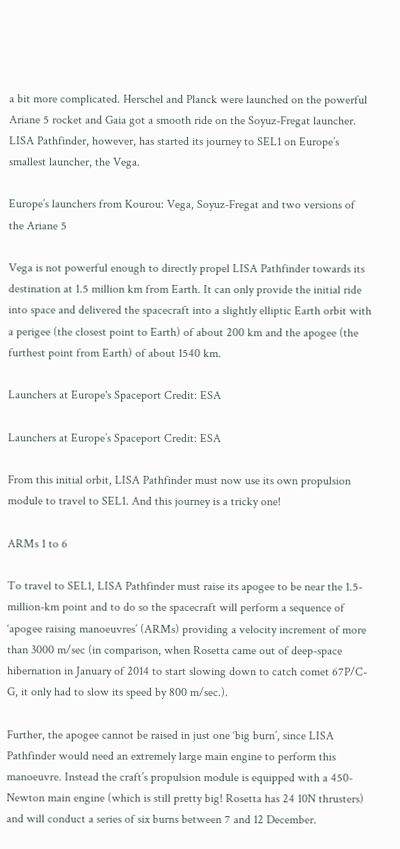a bit more complicated. Herschel and Planck were launched on the powerful Ariane 5 rocket and Gaia got a smooth ride on the Soyuz-Fregat launcher. LISA Pathfinder, however, has started its journey to SEL1 on Europe’s smallest launcher, the Vega.

Europe’s launchers from Kourou: Vega, Soyuz-Fregat and two versions of the Ariane 5

Vega is not powerful enough to directly propel LISA Pathfinder towards its destination at 1.5 million km from Earth. It can only provide the initial ride into space and delivered the spacecraft into a slightly elliptic Earth orbit with a perigee (the closest point to Earth) of about 200 km and the apogee (the furthest point from Earth) of about 1540 km.

Launchers at Europe's Spaceport Credit: ESA

Launchers at Europe’s Spaceport Credit: ESA

From this initial orbit, LISA Pathfinder must now use its own propulsion module to travel to SEL1. And this journey is a tricky one!

ARMs 1 to 6

To travel to SEL1, LISA Pathfinder must raise its apogee to be near the 1.5-million-km point and to do so the spacecraft will perform a sequence of ‘apogee raising manoeuvres’ (ARMs) providing a velocity increment of more than 3000 m/sec (in comparison, when Rosetta came out of deep-space hibernation in January of 2014 to start slowing down to catch comet 67P/C-G, it only had to slow its speed by 800 m/sec.).

Further, the apogee cannot be raised in just one ‘big burn’, since LISA Pathfinder would need an extremely large main engine to perform this manoeuvre. Instead the craft’s propulsion module is equipped with a 450-Newton main engine (which is still pretty big! Rosetta has 24 10N thrusters) and will conduct a series of six burns between 7 and 12 December.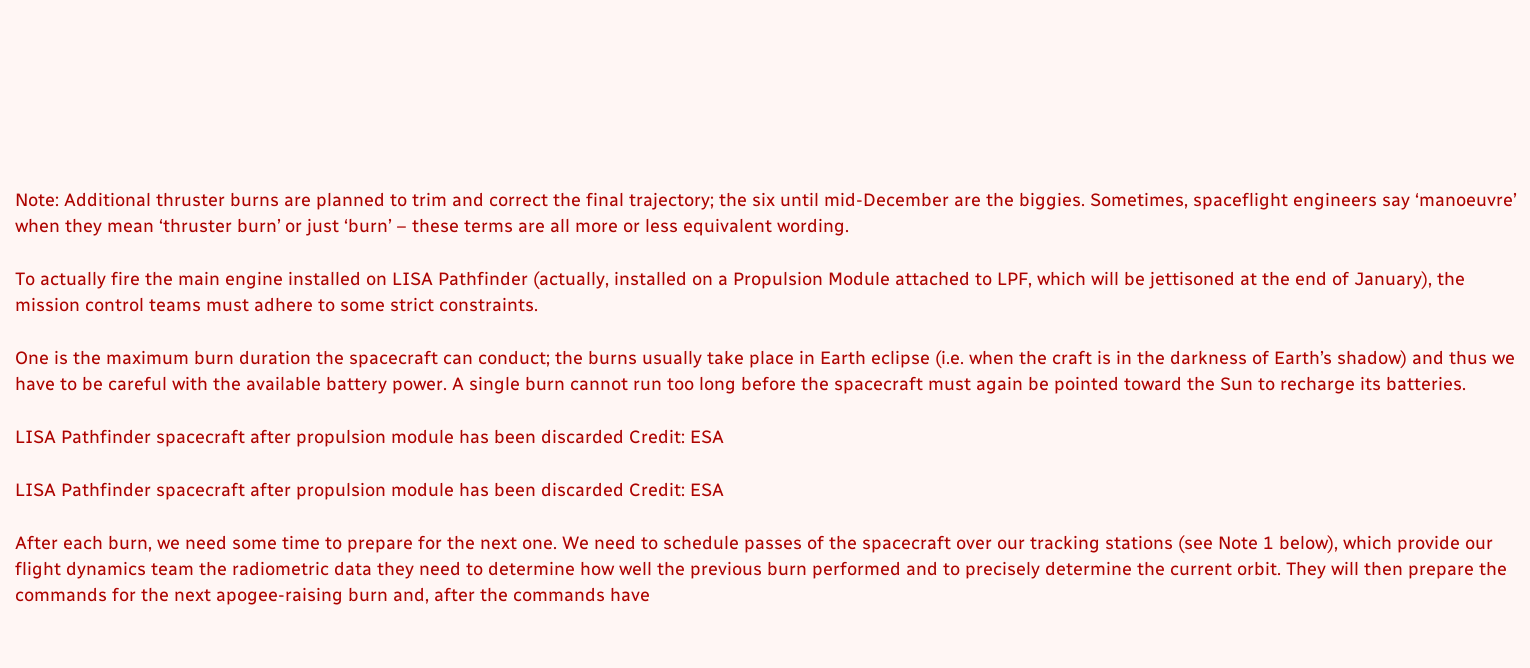Note: Additional thruster burns are planned to trim and correct the final trajectory; the six until mid-December are the biggies. Sometimes, spaceflight engineers say ‘manoeuvre’ when they mean ‘thruster burn’ or just ‘burn’ – these terms are all more or less equivalent wording.

To actually fire the main engine installed on LISA Pathfinder (actually, installed on a Propulsion Module attached to LPF, which will be jettisoned at the end of January), the mission control teams must adhere to some strict constraints.

One is the maximum burn duration the spacecraft can conduct; the burns usually take place in Earth eclipse (i.e. when the craft is in the darkness of Earth’s shadow) and thus we have to be careful with the available battery power. A single burn cannot run too long before the spacecraft must again be pointed toward the Sun to recharge its batteries.

LISA Pathfinder spacecraft after propulsion module has been discarded Credit: ESA

LISA Pathfinder spacecraft after propulsion module has been discarded Credit: ESA

After each burn, we need some time to prepare for the next one. We need to schedule passes of the spacecraft over our tracking stations (see Note 1 below), which provide our flight dynamics team the radiometric data they need to determine how well the previous burn performed and to precisely determine the current orbit. They will then prepare the commands for the next apogee-raising burn and, after the commands have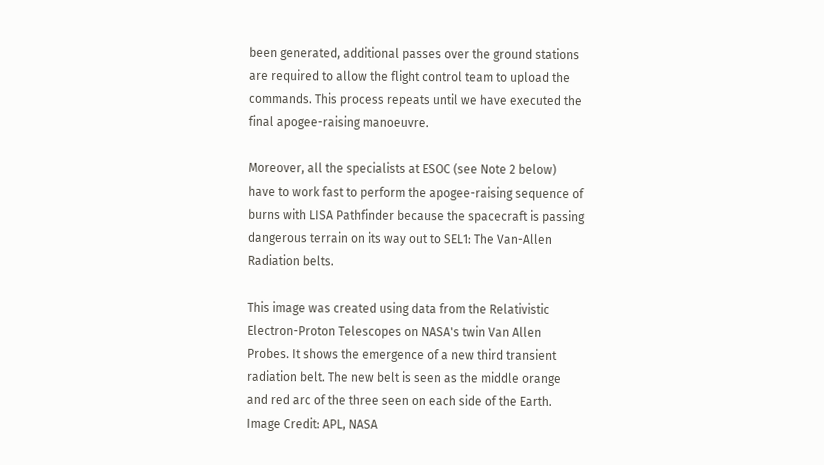been generated, additional passes over the ground stations are required to allow the flight control team to upload the commands. This process repeats until we have executed the final apogee-raising manoeuvre.

Moreover, all the specialists at ESOC (see Note 2 below) have to work fast to perform the apogee-raising sequence of burns with LISA Pathfinder because the spacecraft is passing dangerous terrain on its way out to SEL1: The Van-Allen Radiation belts.

This image was created using data from the Relativistic Electron-Proton Telescopes on NASA's twin Van Allen Probes. It shows the emergence of a new third transient radiation belt. The new belt is seen as the middle orange and red arc of the three seen on each side of the Earth. Image Credit: APL, NASA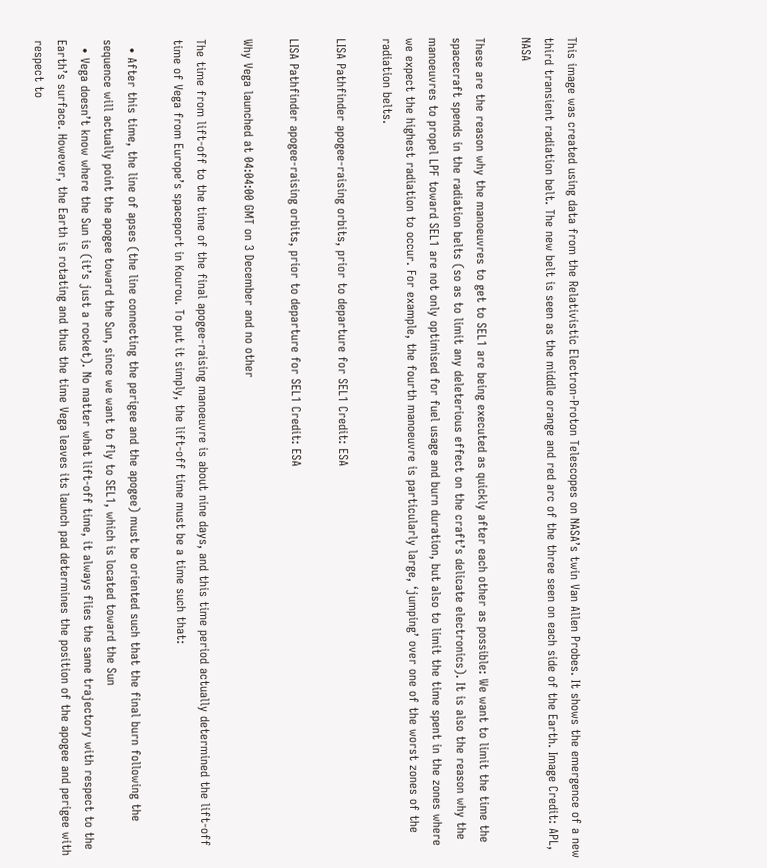This image was created using data from the Relativistic Electron-Proton Telescopes on NASA’s twin Van Allen Probes. It shows the emergence of a new third transient radiation belt. The new belt is seen as the middle orange and red arc of the three seen on each side of the Earth. Image Credit: APL, NASA

These are the reason why the manoeuvres to get to SEL1 are being executed as quickly after each other as possible: We want to limit the time the spacecraft spends in the radiation belts (so as to limit any deleterious effect on the craft’s delicate electronics). It is also the reason why the manoeuvres to propel LPF toward SEL1 are not only optimised for fuel usage and burn duration, but also to limit the time spent in the zones where we expect the highest radiation to occur. For example, the fourth manoeuvre is particularly large, ‘jumping’ over one of the worst zones of the radiation belts.

LISA Pathfinder apogee-raising orbits, prior to departure for SEL1 Credit: ESA

LISA Pathfinder apogee-raising orbits, prior to departure for SEL1 Credit: ESA

Why Vega launched at 04:04:00 GMT on 3 December and no other

The time from lift-off to the time of the final apogee-raising manoeuvre is about nine days, and this time period actually determined the lift-off time of Vega from Europe’s spaceport in Kourou. To put it simply, the lift-off time must be a time such that:

  • After this time, the line of apses (the line connecting the perigee and the apogee) must be oriented such that the final burn following the sequence will actually point the apogee toward the Sun, since we want to fly to SEL1, which is located toward the Sun
  • Vega doesn’t know where the Sun is (it’s just a rocket). No matter what lift-off time, it always flies the same trajectory with respect to the Earth’s surface. However, the Earth is rotating and thus the time Vega leaves its launch pad determines the position of the apogee and perigee with respect to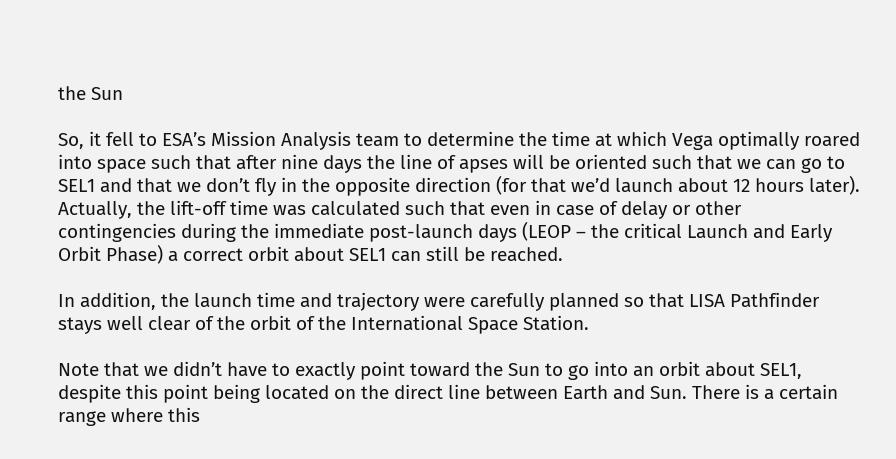the Sun

So, it fell to ESA’s Mission Analysis team to determine the time at which Vega optimally roared into space such that after nine days the line of apses will be oriented such that we can go to SEL1 and that we don’t fly in the opposite direction (for that we’d launch about 12 hours later). Actually, the lift-off time was calculated such that even in case of delay or other contingencies during the immediate post-launch days (LEOP – the critical Launch and Early Orbit Phase) a correct orbit about SEL1 can still be reached.

In addition, the launch time and trajectory were carefully planned so that LISA Pathfinder stays well clear of the orbit of the International Space Station.

Note that we didn’t have to exactly point toward the Sun to go into an orbit about SEL1, despite this point being located on the direct line between Earth and Sun. There is a certain range where this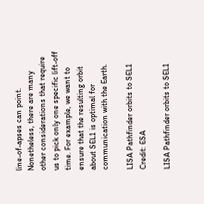line-of-apses can point. Nonetheless, there are many other considerations that require us to pick only one specific lift-off time. For example, we want to ensure that the resulting orbit about SEL1 is optimal for communication with the Earth.

LISA Pathfinder orbits to SEL1 Credit: ESA

LISA Pathfinder orbits to SEL1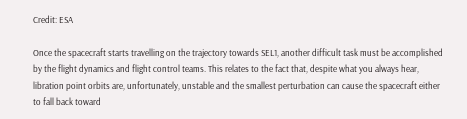Credit: ESA

Once the spacecraft starts travelling on the trajectory towards SEL1, another difficult task must be accomplished by the flight dynamics and flight control teams. This relates to the fact that, despite what you always hear, libration point orbits are, unfortunately, unstable and the smallest perturbation can cause the spacecraft either to fall back toward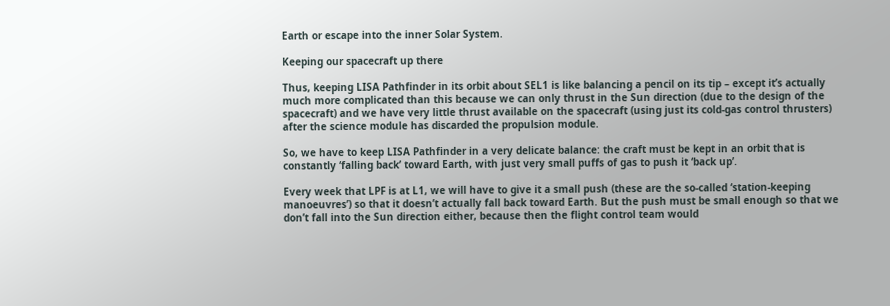Earth or escape into the inner Solar System.

Keeping our spacecraft up there

Thus, keeping LISA Pathfinder in its orbit about SEL1 is like balancing a pencil on its tip – except it’s actually much more complicated than this because we can only thrust in the Sun direction (due to the design of the spacecraft) and we have very little thrust available on the spacecraft (using just its cold-gas control thrusters) after the science module has discarded the propulsion module.

So, we have to keep LISA Pathfinder in a very delicate balance: the craft must be kept in an orbit that is constantly ‘falling back’ toward Earth, with just very small puffs of gas to push it ‘back up’.

Every week that LPF is at L1, we will have to give it a small push (these are the so-called ‘station-keeping manoeuvres’) so that it doesn’t actually fall back toward Earth. But the push must be small enough so that we don’t fall into the Sun direction either, because then the flight control team would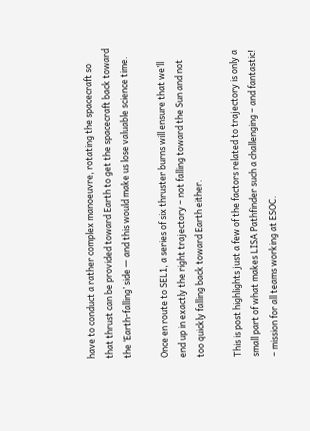have to conduct a rather complex manoeuvre, rotating the spacecraft so that thrust can be provided toward Earth to get the spacecraft back toward the ‘Earth-falling’ side — and this would make us lose valuable science time.

Once en route to SEL1, a series of six thruster burns will ensure that we’ll end up in exactly the right trajectory – not falling toward the Sun and not too quickly falling back toward Earth either.

This is post highlights just a few of the factors related to trajectory is only a small part of what makes LISA Pathfinder such a challenging – and fantastic! – mission for all teams working at ESOC.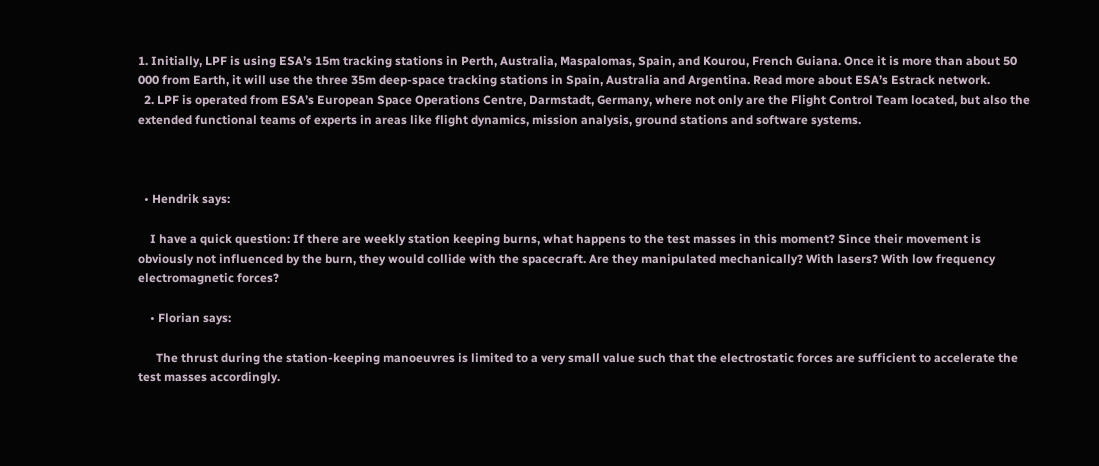1. Initially, LPF is using ESA’s 15m tracking stations in Perth, Australia, Maspalomas, Spain, and Kourou, French Guiana. Once it is more than about 50 000 from Earth, it will use the three 35m deep-space tracking stations in Spain, Australia and Argentina. Read more about ESA’s Estrack network.
  2. LPF is operated from ESA’s European Space Operations Centre, Darmstadt, Germany, where not only are the Flight Control Team located, but also the extended functional teams of experts in areas like flight dynamics, mission analysis, ground stations and software systems.



  • Hendrik says:

    I have a quick question: If there are weekly station keeping burns, what happens to the test masses in this moment? Since their movement is obviously not influenced by the burn, they would collide with the spacecraft. Are they manipulated mechanically? With lasers? With low frequency electromagnetic forces?

    • Florian says:

      The thrust during the station-keeping manoeuvres is limited to a very small value such that the electrostatic forces are sufficient to accelerate the test masses accordingly.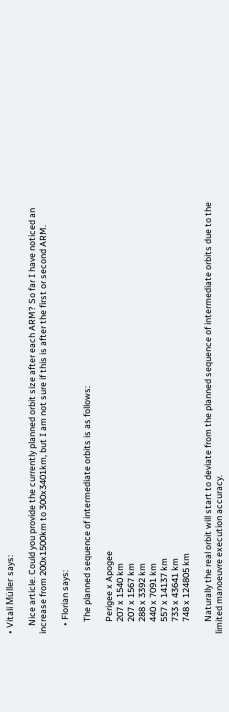• Vitali Müller says:

    Nice article. Could you provide the currently planned orbit size after each ARM? So far I have noticed an increase from 200x1500km to 300x3401km, but I am not sure if this is after the first or second ARM.

    • Florian says:

      The planned sequence of intermediate orbits is as follows:

      Perigee x Apogee
      207 x 1540 km
      207 x 1567 km
      288 x 3392 km
      440 x 7091 km
      557 x 14137 km
      733 x 43641 km
      748 x 124805 km

      Naturally the real orbit will start to deviate from the planned sequence of intermediate orbits due to the limited manoeuvre execution accuracy.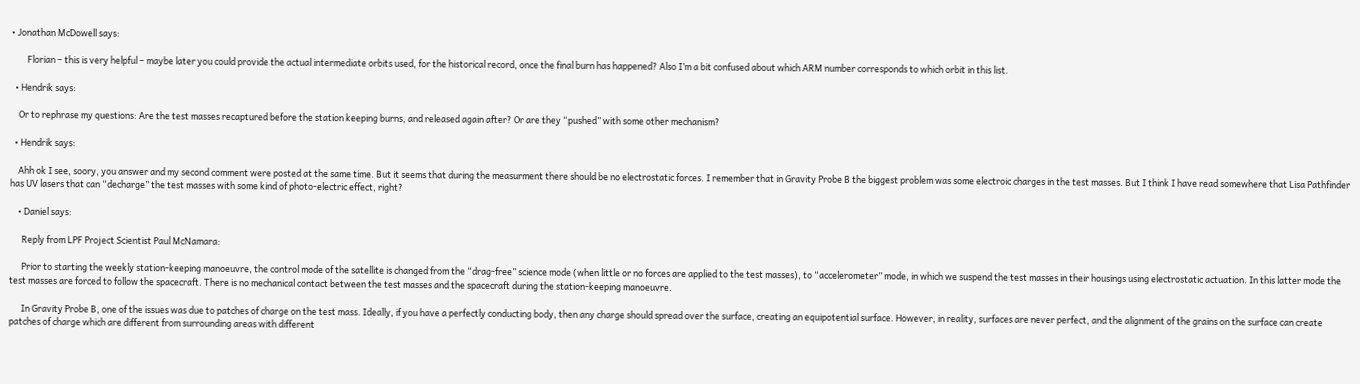• Jonathan McDowell says:

        Florian – this is very helpful – maybe later you could provide the actual intermediate orbits used, for the historical record, once the final burn has happened? Also I’m a bit confused about which ARM number corresponds to which orbit in this list.

  • Hendrik says:

    Or to rephrase my questions: Are the test masses recaptured before the station keeping burns, and released again after? Or are they “pushed” with some other mechanism?

  • Hendrik says:

    Ahh ok I see, soory, you answer and my second comment were posted at the same time. But it seems that during the measurment there should be no electrostatic forces. I remember that in Gravity Probe B the biggest problem was some electroic charges in the test masses. But I think I have read somewhere that Lisa Pathfinder has UV lasers that can “decharge” the test masses with some kind of photo-electric effect, right?

    • Daniel says:

      Reply from LPF Project Scientist Paul McNamara:

      Prior to starting the weekly station-keeping manoeuvre, the control mode of the satellite is changed from the “drag-free” science mode (when little or no forces are applied to the test masses), to “accelerometer” mode, in which we suspend the test masses in their housings using electrostatic actuation. In this latter mode the test masses are forced to follow the spacecraft. There is no mechanical contact between the test masses and the spacecraft during the station-keeping manoeuvre.

      In Gravity Probe B, one of the issues was due to patches of charge on the test mass. Ideally, if you have a perfectly conducting body, then any charge should spread over the surface, creating an equipotential surface. However, in reality, surfaces are never perfect, and the alignment of the grains on the surface can create patches of charge which are different from surrounding areas with different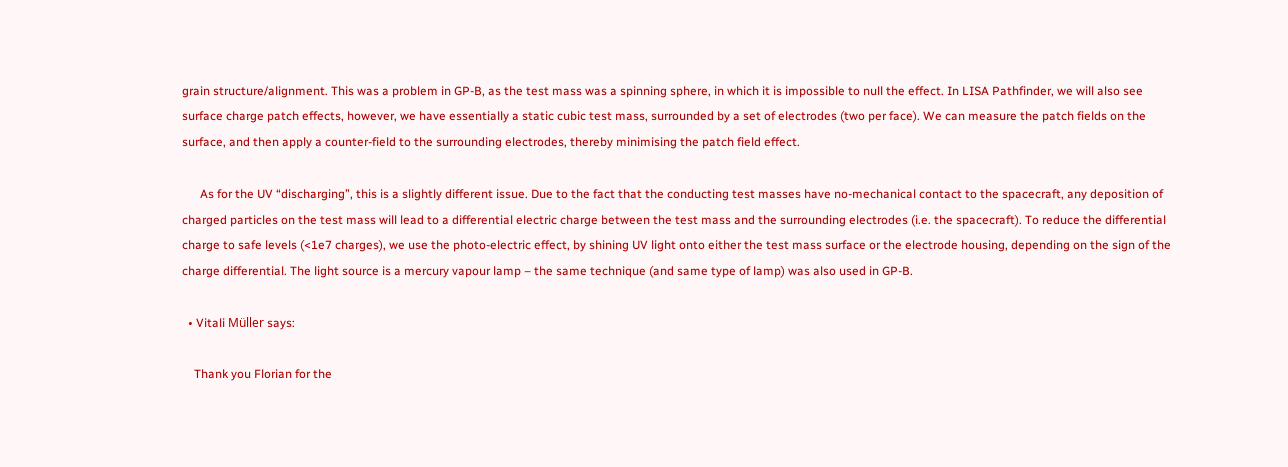grain structure/alignment. This was a problem in GP-B, as the test mass was a spinning sphere, in which it is impossible to null the effect. In LISA Pathfinder, we will also see surface charge patch effects, however, we have essentially a static cubic test mass, surrounded by a set of electrodes (two per face). We can measure the patch fields on the surface, and then apply a counter-field to the surrounding electrodes, thereby minimising the patch field effect.

      As for the UV “discharging”, this is a slightly different issue. Due to the fact that the conducting test masses have no-mechanical contact to the spacecraft, any deposition of charged particles on the test mass will lead to a differential electric charge between the test mass and the surrounding electrodes (i.e. the spacecraft). To reduce the differential charge to safe levels (<1e7 charges), we use the photo-electric effect, by shining UV light onto either the test mass surface or the electrode housing, depending on the sign of the charge differential. The light source is a mercury vapour lamp – the same technique (and same type of lamp) was also used in GP-B.

  • Vitali Müller says:

    Thank you Florian for the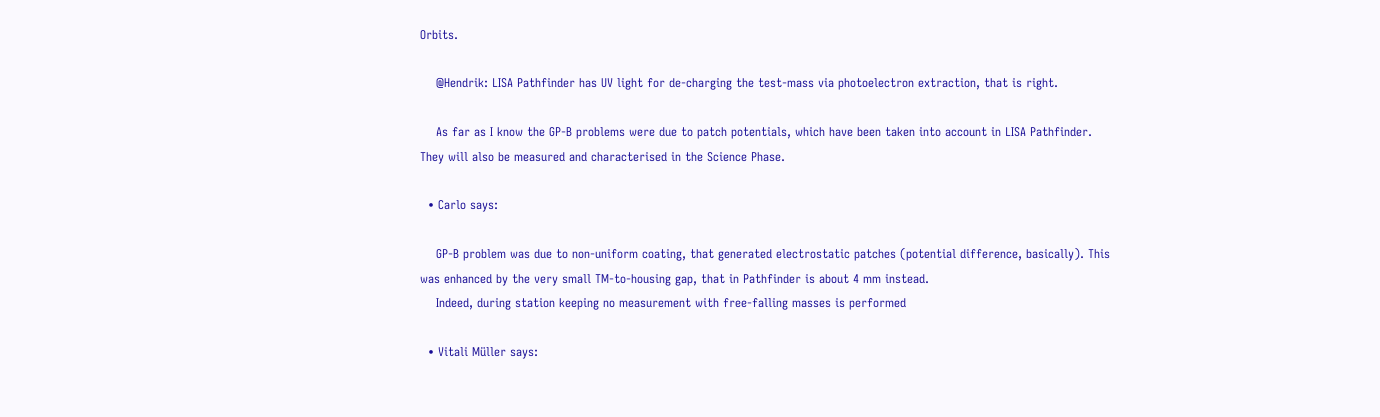Orbits.

    @Hendrik: LISA Pathfinder has UV light for de-charging the test-mass via photoelectron extraction, that is right.

    As far as I know the GP-B problems were due to patch potentials, which have been taken into account in LISA Pathfinder. They will also be measured and characterised in the Science Phase.

  • Carlo says:

    GP-B problem was due to non-uniform coating, that generated electrostatic patches (potential difference, basically). This was enhanced by the very small TM-to-housing gap, that in Pathfinder is about 4 mm instead.
    Indeed, during station keeping no measurement with free-falling masses is performed

  • Vitali Müller says: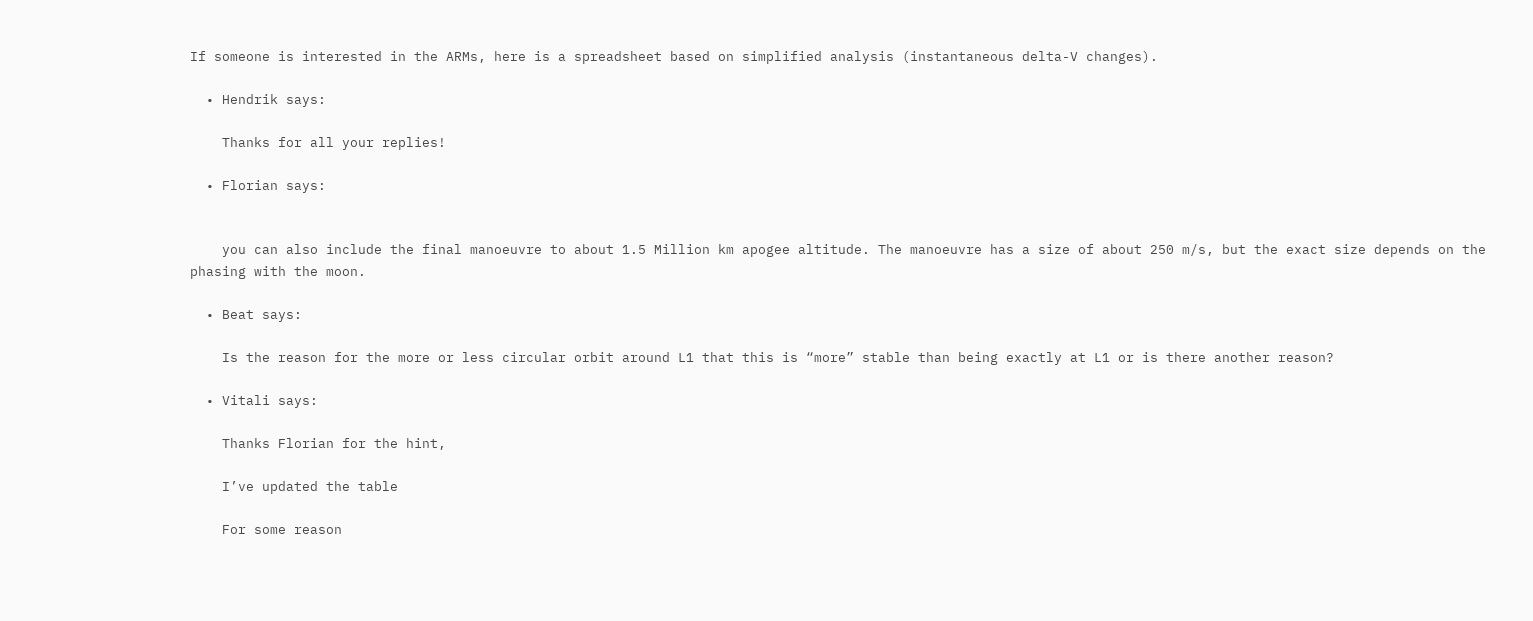If someone is interested in the ARMs, here is a spreadsheet based on simplified analysis (instantaneous delta-V changes).

  • Hendrik says:

    Thanks for all your replies!

  • Florian says:


    you can also include the final manoeuvre to about 1.5 Million km apogee altitude. The manoeuvre has a size of about 250 m/s, but the exact size depends on the phasing with the moon.

  • Beat says:

    Is the reason for the more or less circular orbit around L1 that this is “more” stable than being exactly at L1 or is there another reason?

  • Vitali says:

    Thanks Florian for the hint,

    I’ve updated the table

    For some reason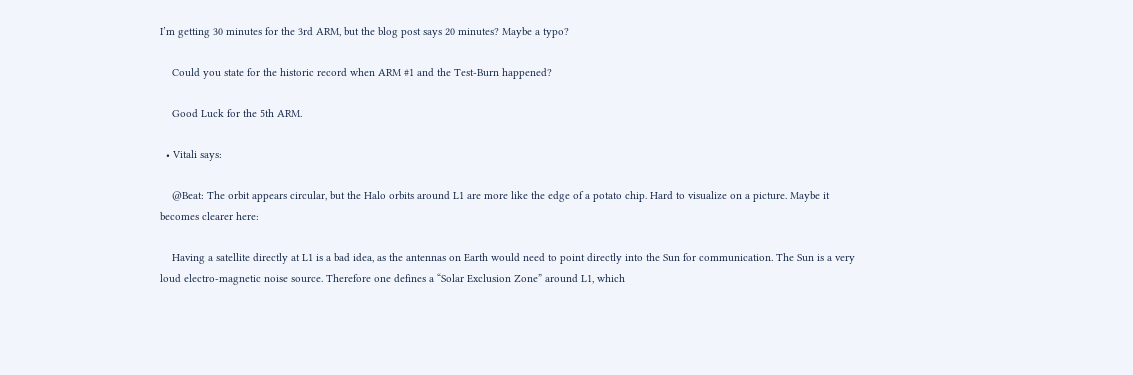I’m getting 30 minutes for the 3rd ARM, but the blog post says 20 minutes? Maybe a typo?

    Could you state for the historic record when ARM #1 and the Test-Burn happened?

    Good Luck for the 5th ARM.

  • Vitali says:

    @Beat: The orbit appears circular, but the Halo orbits around L1 are more like the edge of a potato chip. Hard to visualize on a picture. Maybe it becomes clearer here:

    Having a satellite directly at L1 is a bad idea, as the antennas on Earth would need to point directly into the Sun for communication. The Sun is a very loud electro-magnetic noise source. Therefore one defines a “Solar Exclusion Zone” around L1, which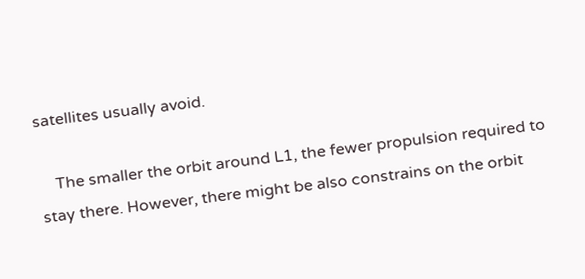satellites usually avoid.

    The smaller the orbit around L1, the fewer propulsion required to stay there. However, there might be also constrains on the orbit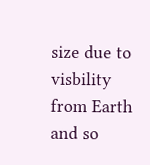size due to visbility from Earth and so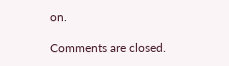on.

Comments are closed.